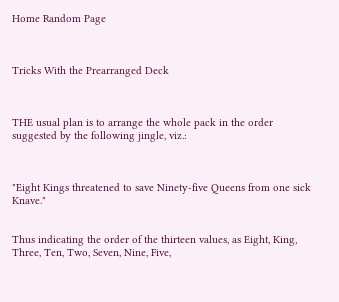Home Random Page



Tricks With the Prearranged Deck



THE usual plan is to arrange the whole pack in the order suggested by the following jingle, viz.:



"Eight Kings threatened to save Ninety-five Queens from one sick Knave."


Thus indicating the order of the thirteen values, as Eight, King, Three, Ten, Two, Seven, Nine, Five,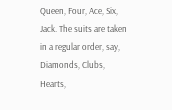Queen, Four, Ace, Six, Jack. The suits are taken in a regular order, say, Diamonds, Clubs, Hearts,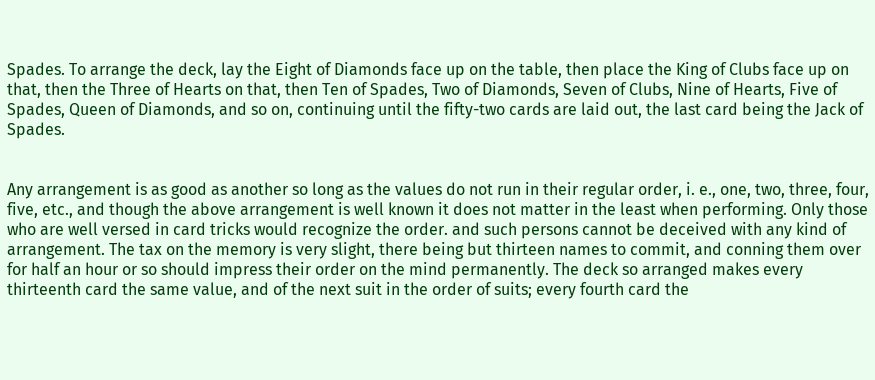Spades. To arrange the deck, lay the Eight of Diamonds face up on the table, then place the King of Clubs face up on that, then the Three of Hearts on that, then Ten of Spades, Two of Diamonds, Seven of Clubs, Nine of Hearts, Five of Spades, Queen of Diamonds, and so on, continuing until the fifty-two cards are laid out, the last card being the Jack of Spades.


Any arrangement is as good as another so long as the values do not run in their regular order, i. e., one, two, three, four, five, etc., and though the above arrangement is well known it does not matter in the least when performing. Only those who are well versed in card tricks would recognize the order. and such persons cannot be deceived with any kind of arrangement. The tax on the memory is very slight, there being but thirteen names to commit, and conning them over for half an hour or so should impress their order on the mind permanently. The deck so arranged makes every thirteenth card the same value, and of the next suit in the order of suits; every fourth card the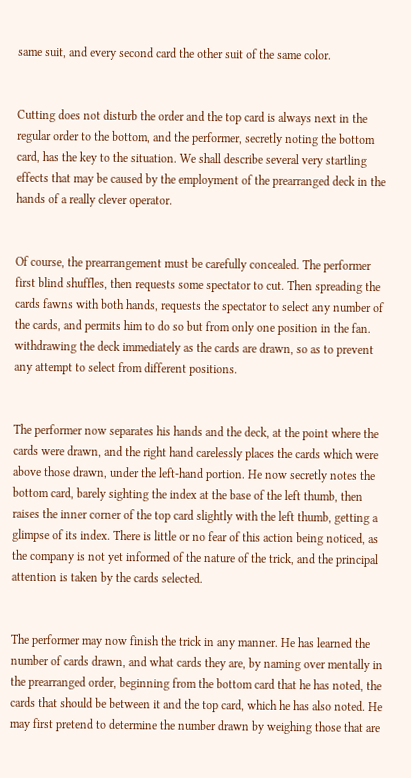same suit, and every second card the other suit of the same color.


Cutting does not disturb the order and the top card is always next in the regular order to the bottom, and the performer, secretly noting the bottom card, has the key to the situation. We shall describe several very startling effects that may be caused by the employment of the prearranged deck in the hands of a really clever operator.


Of course, the prearrangement must be carefully concealed. The performer first blind shuffles, then requests some spectator to cut. Then spreading the cards fawns with both hands, requests the spectator to select any number of the cards, and permits him to do so but from only one position in the fan. withdrawing the deck immediately as the cards are drawn, so as to prevent any attempt to select from different positions.


The performer now separates his hands and the deck, at the point where the cards were drawn, and the right hand carelessly places the cards which were above those drawn, under the left-hand portion. He now secretly notes the bottom card, barely sighting the index at the base of the left thumb, then raises the inner corner of the top card slightly with the left thumb, getting a glimpse of its index. There is little or no fear of this action being noticed, as the company is not yet informed of the nature of the trick, and the principal attention is taken by the cards selected.


The performer may now finish the trick in any manner. He has learned the number of cards drawn, and what cards they are, by naming over mentally in the prearranged order, beginning from the bottom card that he has noted, the cards that should be between it and the top card, which he has also noted. He may first pretend to determine the number drawn by weighing those that are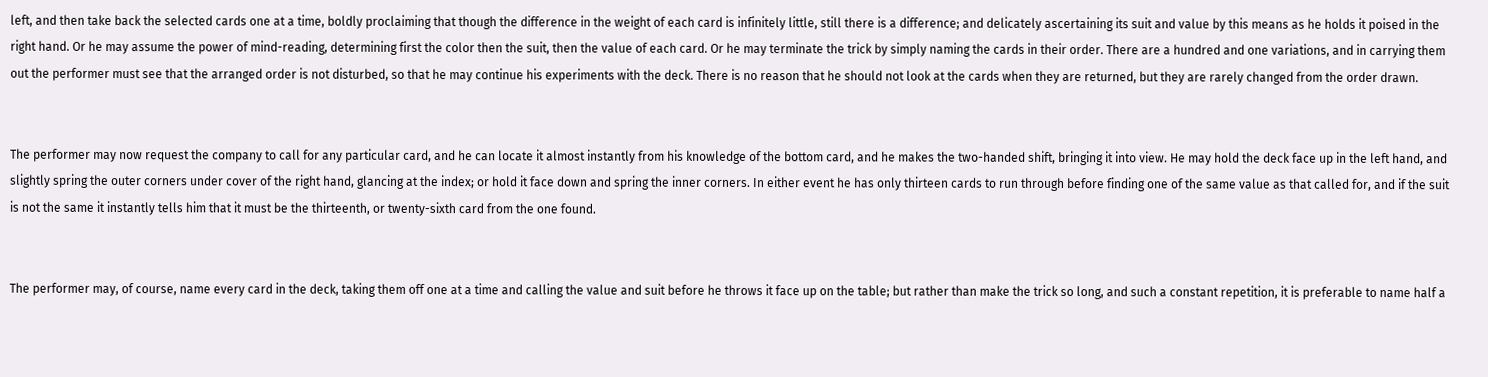left, and then take back the selected cards one at a time, boldly proclaiming that though the difference in the weight of each card is infinitely little, still there is a difference; and delicately ascertaining its suit and value by this means as he holds it poised in the right hand. Or he may assume the power of mind-reading, determining first the color then the suit, then the value of each card. Or he may terminate the trick by simply naming the cards in their order. There are a hundred and one variations, and in carrying them out the performer must see that the arranged order is not disturbed, so that he may continue his experiments with the deck. There is no reason that he should not look at the cards when they are returned, but they are rarely changed from the order drawn.


The performer may now request the company to call for any particular card, and he can locate it almost instantly from his knowledge of the bottom card, and he makes the two-handed shift, bringing it into view. He may hold the deck face up in the left hand, and slightly spring the outer corners under cover of the right hand, glancing at the index; or hold it face down and spring the inner corners. In either event he has only thirteen cards to run through before finding one of the same value as that called for, and if the suit is not the same it instantly tells him that it must be the thirteenth, or twenty-sixth card from the one found.


The performer may, of course, name every card in the deck, taking them off one at a time and calling the value and suit before he throws it face up on the table; but rather than make the trick so long, and such a constant repetition, it is preferable to name half a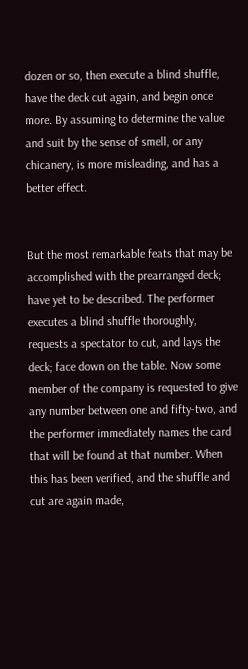dozen or so, then execute a blind shuffle, have the deck cut again, and begin once more. By assuming to determine the value and suit by the sense of smell, or any chicanery, is more misleading, and has a better effect.


But the most remarkable feats that may be accomplished with the prearranged deck; have yet to be described. The performer executes a blind shuffle thoroughly, requests a spectator to cut, and lays the deck; face down on the table. Now some member of the company is requested to give any number between one and fifty-two, and the performer immediately names the card that will be found at that number. When this has been verified, and the shuffle and cut are again made,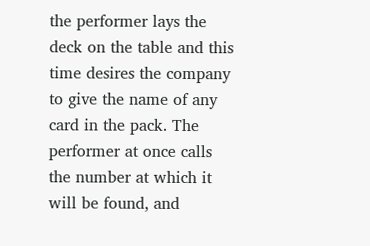the performer lays the deck on the table and this time desires the company to give the name of any card in the pack. The performer at once calls the number at which it will be found, and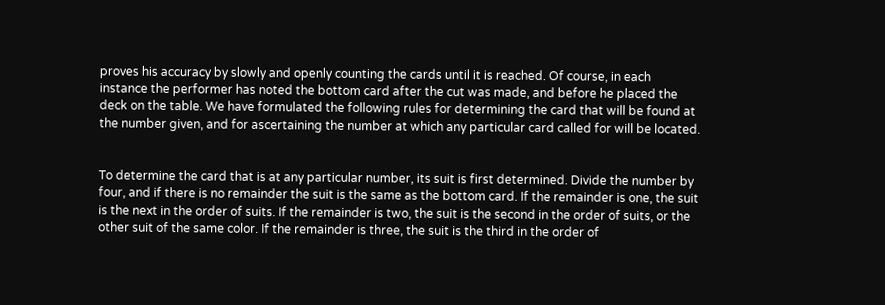proves his accuracy by slowly and openly counting the cards until it is reached. Of course, in each instance the performer has noted the bottom card after the cut was made, and before he placed the deck on the table. We have formulated the following rules for determining the card that will be found at the number given, and for ascertaining the number at which any particular card called for will be located.


To determine the card that is at any particular number, its suit is first determined. Divide the number by four, and if there is no remainder the suit is the same as the bottom card. If the remainder is one, the suit is the next in the order of suits. If the remainder is two, the suit is the second in the order of suits, or the other suit of the same color. If the remainder is three, the suit is the third in the order of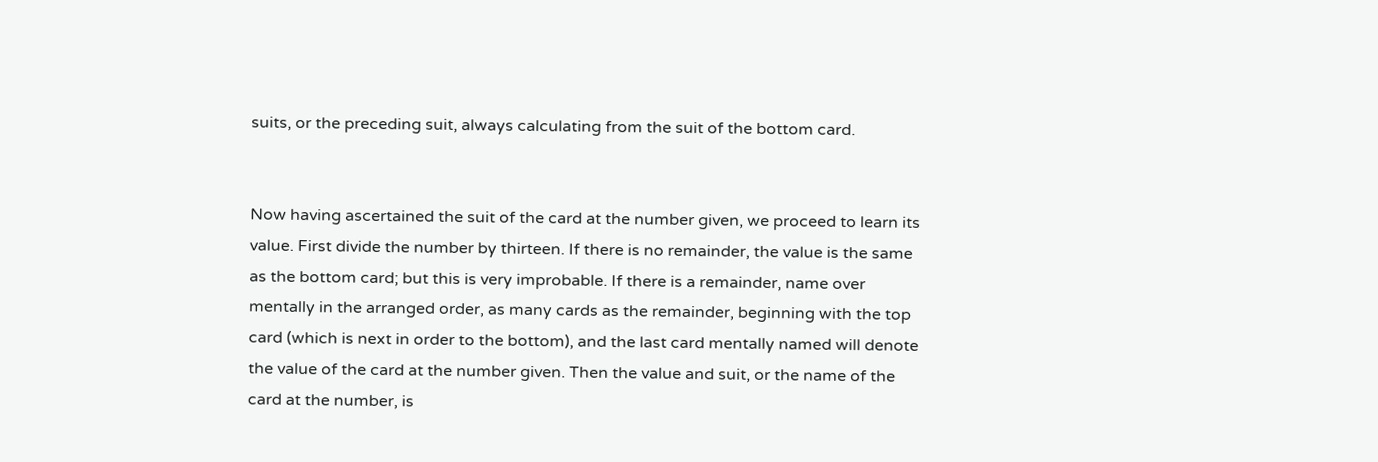suits, or the preceding suit, always calculating from the suit of the bottom card.


Now having ascertained the suit of the card at the number given, we proceed to learn its value. First divide the number by thirteen. If there is no remainder, the value is the same as the bottom card; but this is very improbable. If there is a remainder, name over mentally in the arranged order, as many cards as the remainder, beginning with the top card (which is next in order to the bottom), and the last card mentally named will denote the value of the card at the number given. Then the value and suit, or the name of the card at the number, is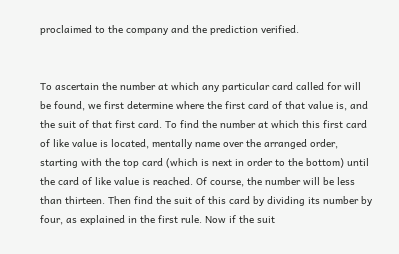proclaimed to the company and the prediction verified.


To ascertain the number at which any particular card called for will be found, we first determine where the first card of that value is, and the suit of that first card. To find the number at which this first card of like value is located, mentally name over the arranged order, starting with the top card (which is next in order to the bottom) until the card of like value is reached. Of course, the number will be less than thirteen. Then find the suit of this card by dividing its number by four, as explained in the first rule. Now if the suit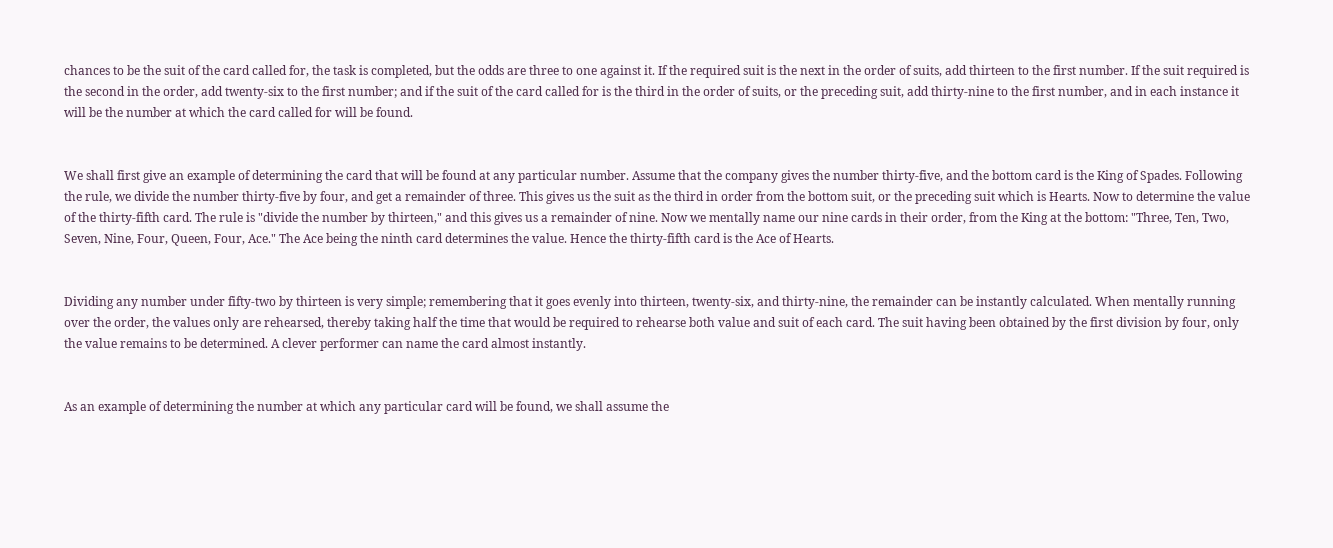chances to be the suit of the card called for, the task is completed, but the odds are three to one against it. If the required suit is the next in the order of suits, add thirteen to the first number. If the suit required is the second in the order, add twenty-six to the first number; and if the suit of the card called for is the third in the order of suits, or the preceding suit, add thirty-nine to the first number, and in each instance it will be the number at which the card called for will be found.


We shall first give an example of determining the card that will be found at any particular number. Assume that the company gives the number thirty-five, and the bottom card is the King of Spades. Following the rule, we divide the number thirty-five by four, and get a remainder of three. This gives us the suit as the third in order from the bottom suit, or the preceding suit which is Hearts. Now to determine the value of the thirty-fifth card. The rule is "divide the number by thirteen," and this gives us a remainder of nine. Now we mentally name our nine cards in their order, from the King at the bottom: "Three, Ten, Two, Seven, Nine, Four, Queen, Four, Ace." The Ace being the ninth card determines the value. Hence the thirty-fifth card is the Ace of Hearts.


Dividing any number under fifty-two by thirteen is very simple; remembering that it goes evenly into thirteen, twenty-six, and thirty-nine, the remainder can be instantly calculated. When mentally running over the order, the values only are rehearsed, thereby taking half the time that would be required to rehearse both value and suit of each card. The suit having been obtained by the first division by four, only the value remains to be determined. A clever performer can name the card almost instantly.


As an example of determining the number at which any particular card will be found, we shall assume the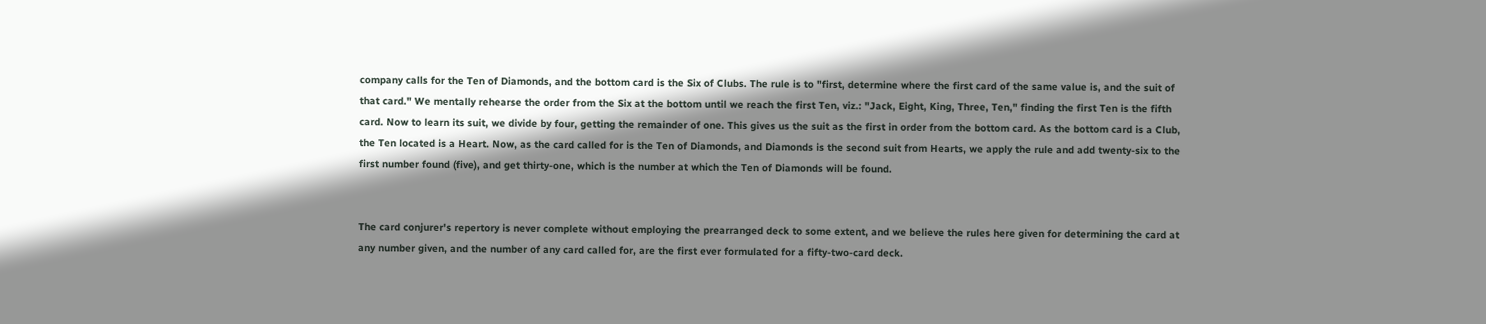company calls for the Ten of Diamonds, and the bottom card is the Six of Clubs. The rule is to "first, determine where the first card of the same value is, and the suit of that card." We mentally rehearse the order from the Six at the bottom until we reach the first Ten, viz.: "Jack, Eight, King, Three, Ten," finding the first Ten is the fifth card. Now to learn its suit, we divide by four, getting the remainder of one. This gives us the suit as the first in order from the bottom card. As the bottom card is a Club, the Ten located is a Heart. Now, as the card called for is the Ten of Diamonds, and Diamonds is the second suit from Hearts, we apply the rule and add twenty-six to the first number found (five), and get thirty-one, which is the number at which the Ten of Diamonds will be found.


The card conjurer's repertory is never complete without employing the prearranged deck to some extent, and we believe the rules here given for determining the card at any number given, and the number of any card called for, are the first ever formulated for a fifty-two-card deck.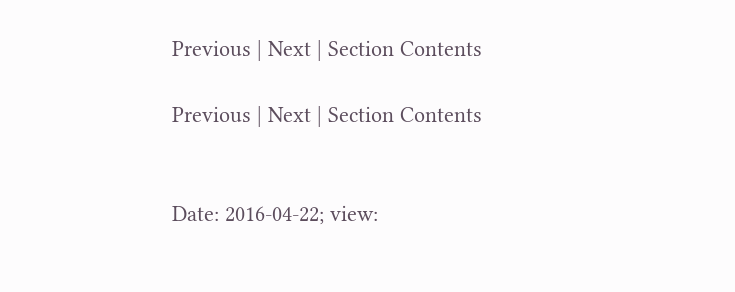Previous | Next | Section Contents

Previous | Next | Section Contents


Date: 2016-04-22; view: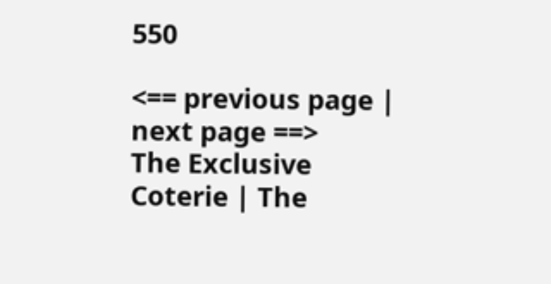550

<== previous page | next page ==>
The Exclusive Coterie | The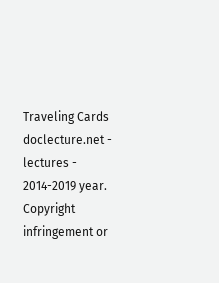Traveling Cards
doclecture.net - lectures - 2014-2019 year. Copyright infringement or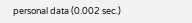personal data (0.002 sec.)